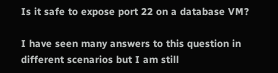Is it safe to expose port 22 on a database VM?

I have seen many answers to this question in different scenarios but I am still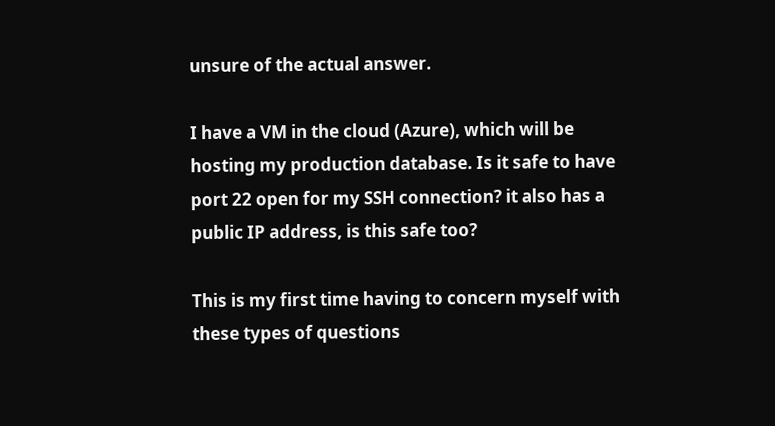unsure of the actual answer.

I have a VM in the cloud (Azure), which will be hosting my production database. Is it safe to have port 22 open for my SSH connection? it also has a public IP address, is this safe too?

This is my first time having to concern myself with these types of questions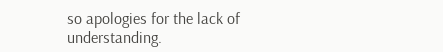so apologies for the lack of understanding.